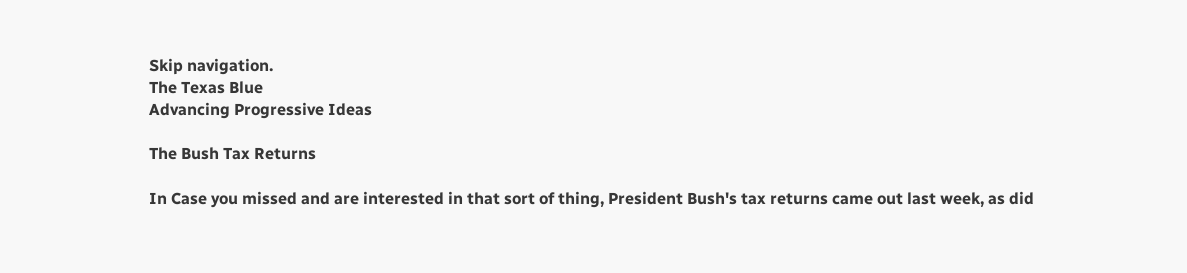Skip navigation.
The Texas Blue
Advancing Progressive Ideas

The Bush Tax Returns

In Case you missed and are interested in that sort of thing, President Bush's tax returns came out last week, as did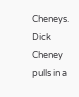Cheneys. Dick Cheney pulls in a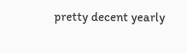pretty decent yearly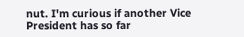nut. I'm curious if another Vice President has so far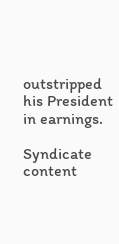outstripped his President in earnings.

Syndicate content